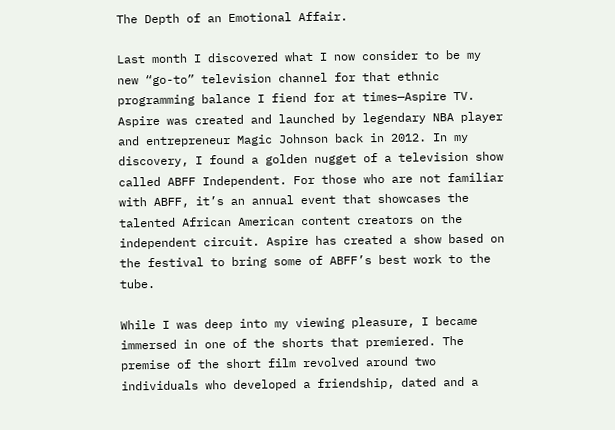The Depth of an Emotional Affair.

Last month I discovered what I now consider to be my new “go-to” television channel for that ethnic programming balance I fiend for at times—Aspire TV. Aspire was created and launched by legendary NBA player and entrepreneur Magic Johnson back in 2012. In my discovery, I found a golden nugget of a television show called ABFF Independent. For those who are not familiar with ABFF, it’s an annual event that showcases the talented African American content creators on the independent circuit. Aspire has created a show based on the festival to bring some of ABFF’s best work to the tube.

While I was deep into my viewing pleasure, I became immersed in one of the shorts that premiered. The premise of the short film revolved around two individuals who developed a friendship, dated and a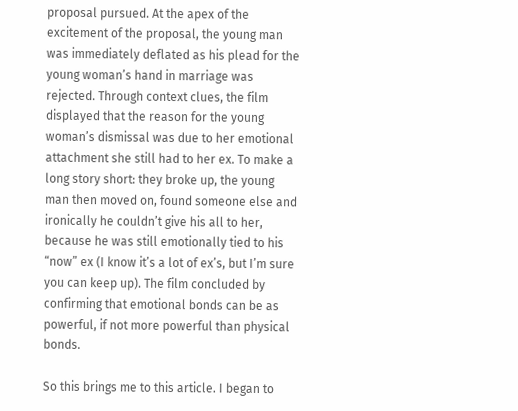proposal pursued. At the apex of the excitement of the proposal, the young man was immediately deflated as his plead for the young woman’s hand in marriage was rejected. Through context clues, the film displayed that the reason for the young woman’s dismissal was due to her emotional attachment she still had to her ex. To make a long story short: they broke up, the young man then moved on, found someone else and ironically he couldn’t give his all to her, because he was still emotionally tied to his “now” ex (I know it’s a lot of ex’s, but I’m sure you can keep up). The film concluded by confirming that emotional bonds can be as powerful, if not more powerful than physical bonds.

So this brings me to this article. I began to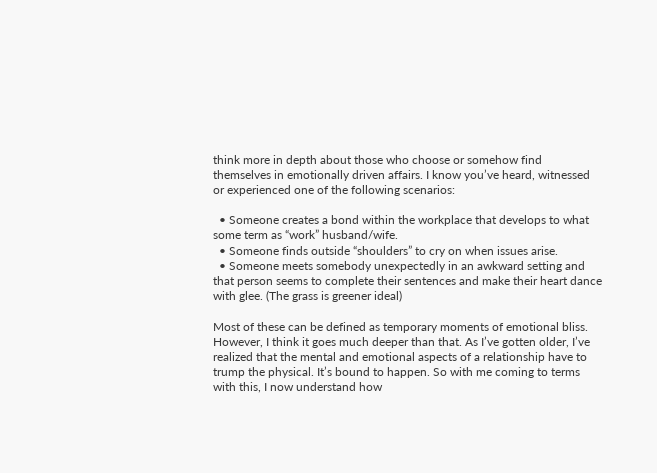think more in depth about those who choose or somehow find themselves in emotionally driven affairs. I know you’ve heard, witnessed or experienced one of the following scenarios:

  • Someone creates a bond within the workplace that develops to what some term as “work” husband/wife.
  • Someone finds outside “shoulders” to cry on when issues arise.
  • Someone meets somebody unexpectedly in an awkward setting and that person seems to complete their sentences and make their heart dance with glee. (The grass is greener ideal)

Most of these can be defined as temporary moments of emotional bliss. However, I think it goes much deeper than that. As I’ve gotten older, I’ve realized that the mental and emotional aspects of a relationship have to trump the physical. It’s bound to happen. So with me coming to terms with this, I now understand how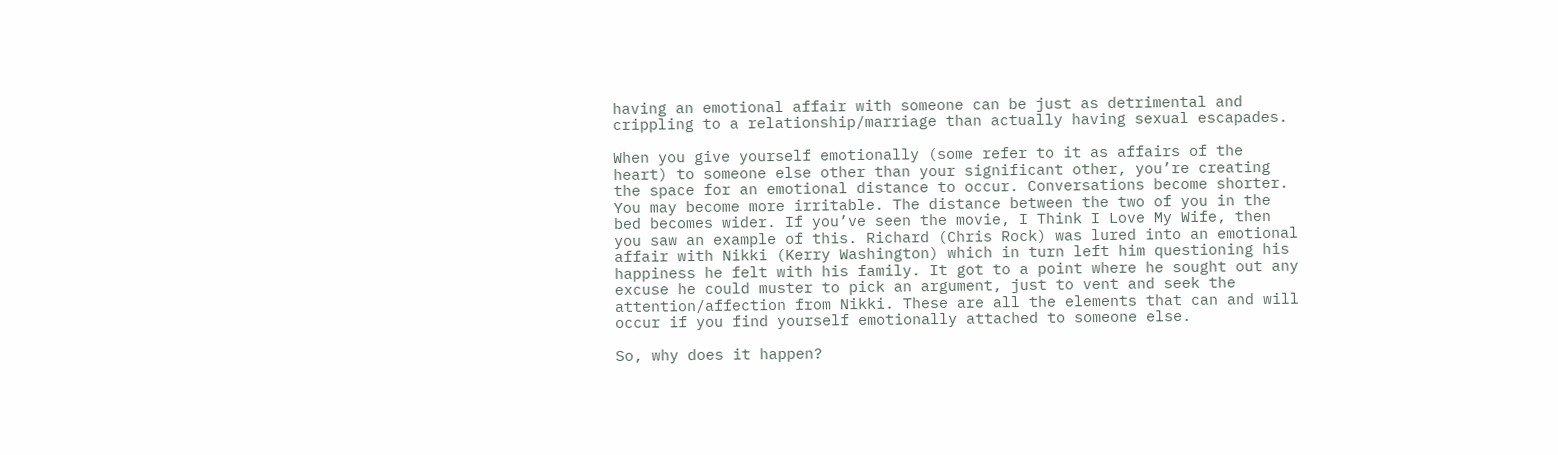having an emotional affair with someone can be just as detrimental and crippling to a relationship/marriage than actually having sexual escapades.

When you give yourself emotionally (some refer to it as affairs of the heart) to someone else other than your significant other, you’re creating the space for an emotional distance to occur. Conversations become shorter. You may become more irritable. The distance between the two of you in the bed becomes wider. If you’ve seen the movie, I Think I Love My Wife, then you saw an example of this. Richard (Chris Rock) was lured into an emotional affair with Nikki (Kerry Washington) which in turn left him questioning his happiness he felt with his family. It got to a point where he sought out any excuse he could muster to pick an argument, just to vent and seek the attention/affection from Nikki. These are all the elements that can and will occur if you find yourself emotionally attached to someone else.

So, why does it happen?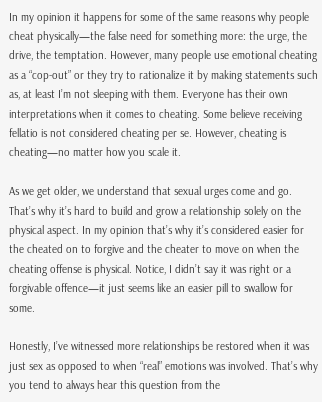In my opinion it happens for some of the same reasons why people cheat physically—the false need for something more: the urge, the drive, the temptation. However, many people use emotional cheating as a “cop-out” or they try to rationalize it by making statements such as, at least I’m not sleeping with them. Everyone has their own interpretations when it comes to cheating. Some believe receiving fellatio is not considered cheating per se. However, cheating is cheating—no matter how you scale it.

As we get older, we understand that sexual urges come and go. That’s why it’s hard to build and grow a relationship solely on the physical aspect. In my opinion that’s why it’s considered easier for the cheated on to forgive and the cheater to move on when the cheating offense is physical. Notice, I didn’t say it was right or a forgivable offence—it just seems like an easier pill to swallow for some.

Honestly, I’ve witnessed more relationships be restored when it was just sex as opposed to when “real” emotions was involved. That’s why you tend to always hear this question from the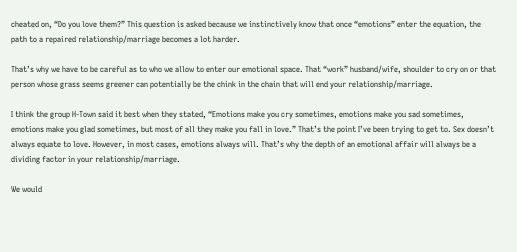cheated on, “Do you love them?” This question is asked because we instinctively know that once “emotions” enter the equation, the path to a repaired relationship/marriage becomes a lot harder.

That’s why we have to be careful as to who we allow to enter our emotional space. That “work” husband/wife, shoulder to cry on or that person whose grass seems greener can potentially be the chink in the chain that will end your relationship/marriage.

I think the group H-Town said it best when they stated, “Emotions make you cry sometimes, emotions make you sad sometimes, emotions make you glad sometimes, but most of all they make you fall in love.” That’s the point I’ve been trying to get to. Sex doesn’t always equate to love. However, in most cases, emotions always will. That’s why the depth of an emotional affair will always be a dividing factor in your relationship/marriage.

We would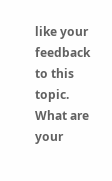like your feedback to this topic. What are your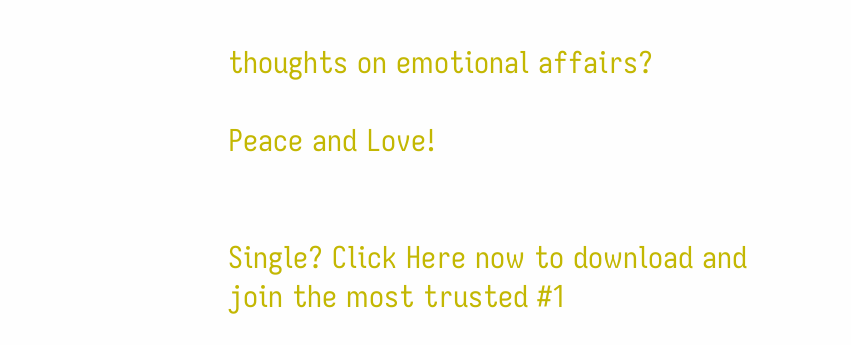thoughts on emotional affairs?

Peace and Love!


Single? Click Here now to download and join the most trusted #1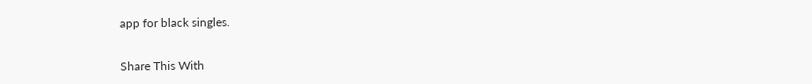app for black singles.


Share This With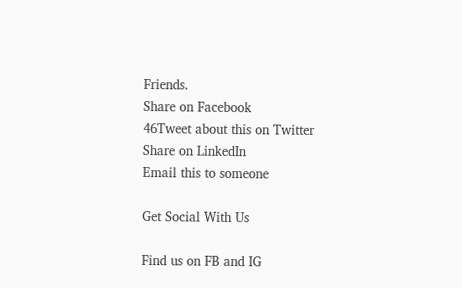Friends.
Share on Facebook
46Tweet about this on Twitter
Share on LinkedIn
Email this to someone

Get Social With Us

Find us on FB and IG